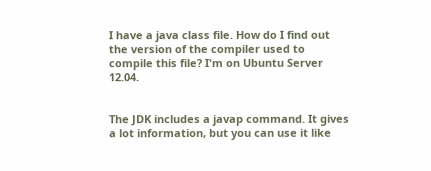I have a java class file. How do I find out the version of the compiler used to compile this file? I'm on Ubuntu Server 12.04.


The JDK includes a javap command. It gives a lot information, but you can use it like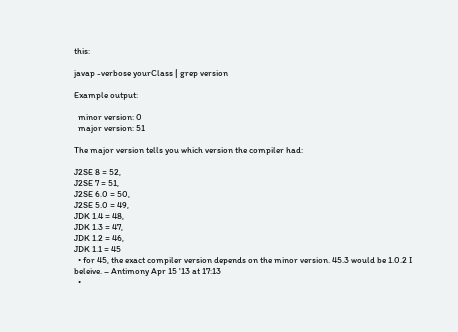this:

javap -verbose yourClass | grep version

Example output:

  minor version: 0
  major version: 51

The major version tells you which version the compiler had:

J2SE 8 = 52,
J2SE 7 = 51,
J2SE 6.0 = 50,
J2SE 5.0 = 49,
JDK 1.4 = 48,
JDK 1.3 = 47,
JDK 1.2 = 46,
JDK 1.1 = 45
  • for 45, the exact compiler version depends on the minor version. 45.3 would be 1.0.2 I beleive. – Antimony Apr 15 '13 at 17:13
  •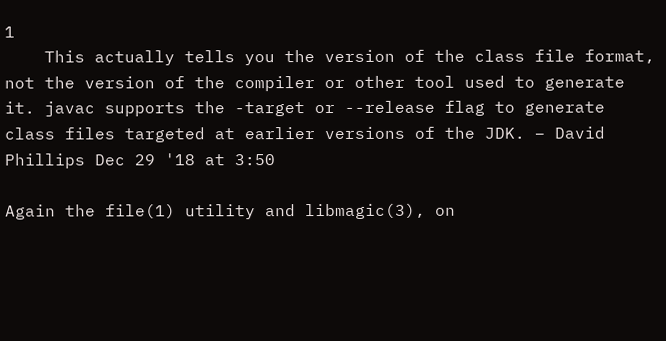1
    This actually tells you the version of the class file format, not the version of the compiler or other tool used to generate it. javac supports the -target or --release flag to generate class files targeted at earlier versions of the JDK. – David Phillips Dec 29 '18 at 3:50

Again the file(1) utility and libmagic(3), on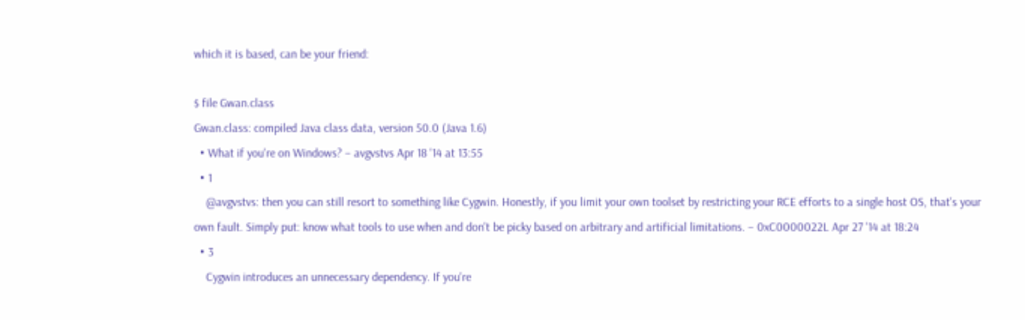which it is based, can be your friend:

$ file Gwan.class
Gwan.class: compiled Java class data, version 50.0 (Java 1.6)
  • What if you're on Windows? – avgvstvs Apr 18 '14 at 13:55
  • 1
    @avgvstvs: then you can still resort to something like Cygwin. Honestly, if you limit your own toolset by restricting your RCE efforts to a single host OS, that's your own fault. Simply put: know what tools to use when and don't be picky based on arbitrary and artificial limitations. – 0xC0000022L Apr 27 '14 at 18:24
  • 3
    Cygwin introduces an unnecessary dependency. If you're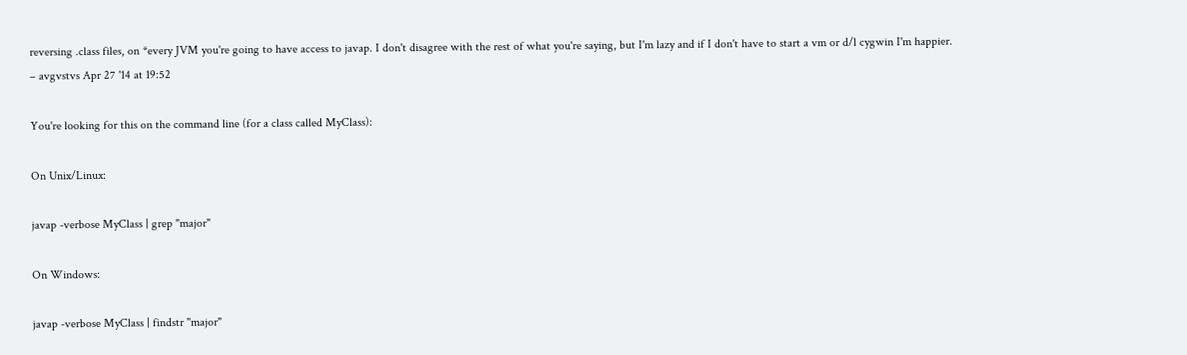reversing .class files, on *every JVM you're going to have access to javap. I don't disagree with the rest of what you're saying, but I'm lazy and if I don't have to start a vm or d/l cygwin I'm happier. – avgvstvs Apr 27 '14 at 19:52

You're looking for this on the command line (for a class called MyClass):

On Unix/Linux:

javap -verbose MyClass | grep "major"

On Windows:

javap -verbose MyClass | findstr "major"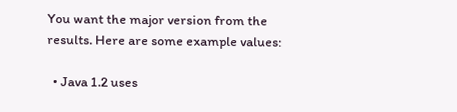You want the major version from the results. Here are some example values:

  • Java 1.2 uses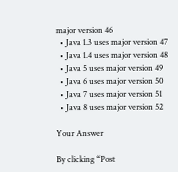major version 46
  • Java 1.3 uses major version 47
  • Java 1.4 uses major version 48
  • Java 5 uses major version 49
  • Java 6 uses major version 50
  • Java 7 uses major version 51
  • Java 8 uses major version 52

Your Answer

By clicking “Post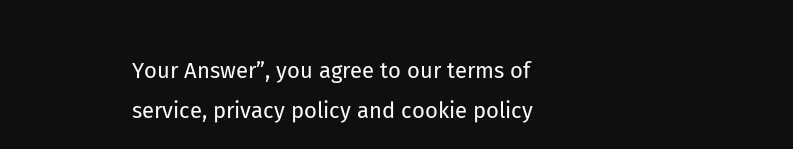Your Answer”, you agree to our terms of service, privacy policy and cookie policy